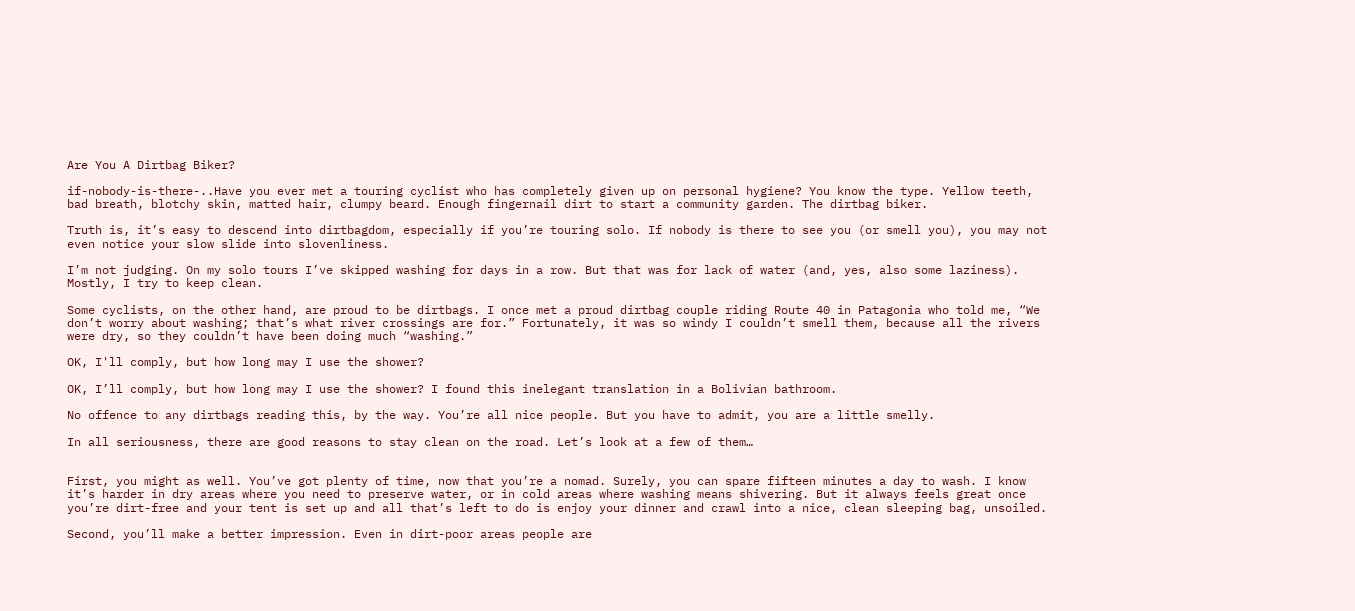Are You A Dirtbag Biker?

if-nobody-is-there-..Have you ever met a touring cyclist who has completely given up on personal hygiene? You know the type. Yellow teeth, bad breath, blotchy skin, matted hair, clumpy beard. Enough fingernail dirt to start a community garden. The dirtbag biker.

Truth is, it’s easy to descend into dirtbagdom, especially if you’re touring solo. If nobody is there to see you (or smell you), you may not even notice your slow slide into slovenliness.

I’m not judging. On my solo tours I’ve skipped washing for days in a row. But that was for lack of water (and, yes, also some laziness). Mostly, I try to keep clean.

Some cyclists, on the other hand, are proud to be dirtbags. I once met a proud dirtbag couple riding Route 40 in Patagonia who told me, “We don’t worry about washing; that’s what river crossings are for.” Fortunately, it was so windy I couldn’t smell them, because all the rivers were dry, so they couldn’t have been doing much “washing.”

OK, I'll comply, but how long may I use the shower?

OK, I’ll comply, but how long may I use the shower? I found this inelegant translation in a Bolivian bathroom.

No offence to any dirtbags reading this, by the way. You’re all nice people. But you have to admit, you are a little smelly.

In all seriousness, there are good reasons to stay clean on the road. Let’s look at a few of them…


First, you might as well. You’ve got plenty of time, now that you’re a nomad. Surely, you can spare fifteen minutes a day to wash. I know it’s harder in dry areas where you need to preserve water, or in cold areas where washing means shivering. But it always feels great once you’re dirt-free and your tent is set up and all that’s left to do is enjoy your dinner and crawl into a nice, clean sleeping bag, unsoiled.

Second, you’ll make a better impression. Even in dirt-poor areas people are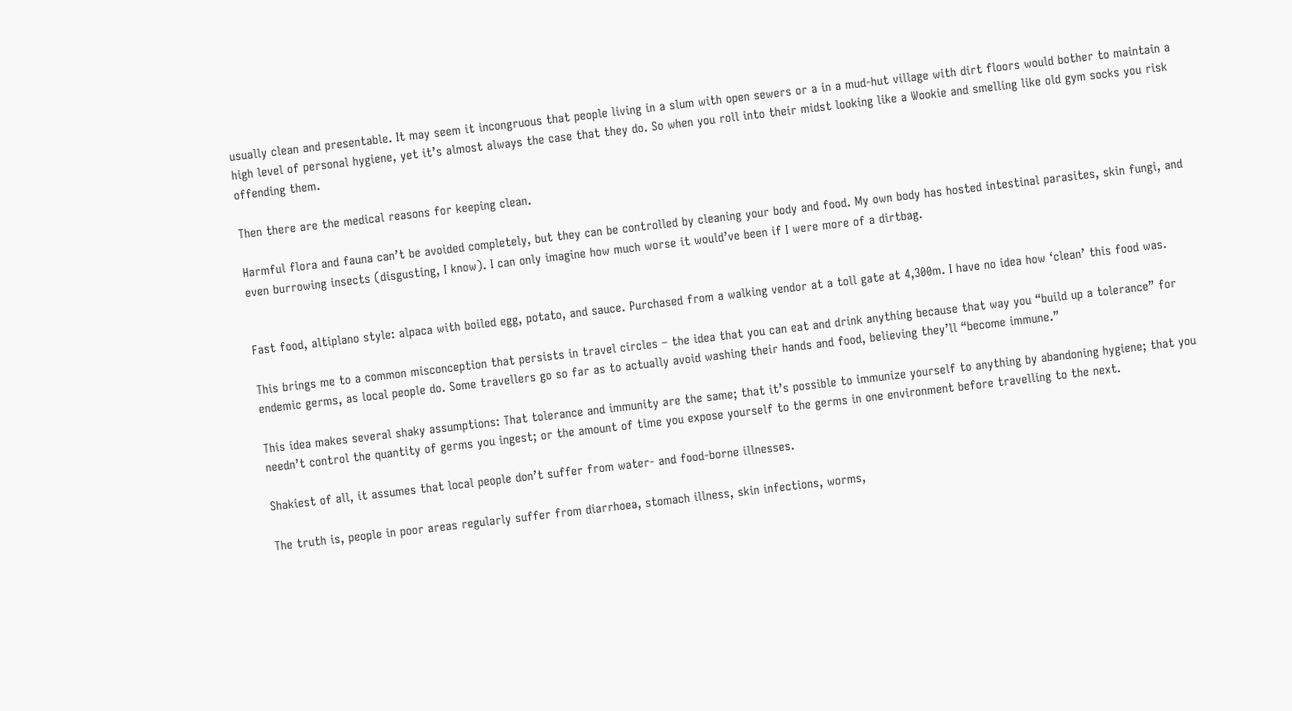usually clean and presentable. It may seem it incongruous that people living in a slum with open sewers or a in a mud-hut village with dirt floors would bother to maintain a high level of personal hygiene, yet it’s almost always the case that they do. So when you roll into their midst looking like a Wookie and smelling like old gym socks you risk offending them.

Then there are the medical reasons for keeping clean.

Harmful flora and fauna can’t be avoided completely, but they can be controlled by cleaning your body and food. My own body has hosted intestinal parasites, skin fungi, and even burrowing insects (disgusting, I know). I can only imagine how much worse it would’ve been if I were more of a dirtbag.


Fast food, altiplano style: alpaca with boiled egg, potato, and sauce. Purchased from a walking vendor at a toll gate at 4,300m. I have no idea how ‘clean’ this food was.

This brings me to a common misconception that persists in travel circles – the idea that you can eat and drink anything because that way you “build up a tolerance” for endemic germs, as local people do. Some travellers go so far as to actually avoid washing their hands and food, believing they’ll “become immune.”

This idea makes several shaky assumptions: That tolerance and immunity are the same; that it’s possible to immunize yourself to anything by abandoning hygiene; that you needn’t control the quantity of germs you ingest; or the amount of time you expose yourself to the germs in one environment before travelling to the next.

Shakiest of all, it assumes that local people don’t suffer from water- and food-borne illnesses.

The truth is, people in poor areas regularly suffer from diarrhoea, stomach illness, skin infections, worms,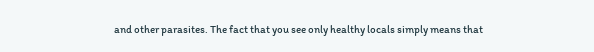and other parasites. The fact that you see only healthy locals simply means that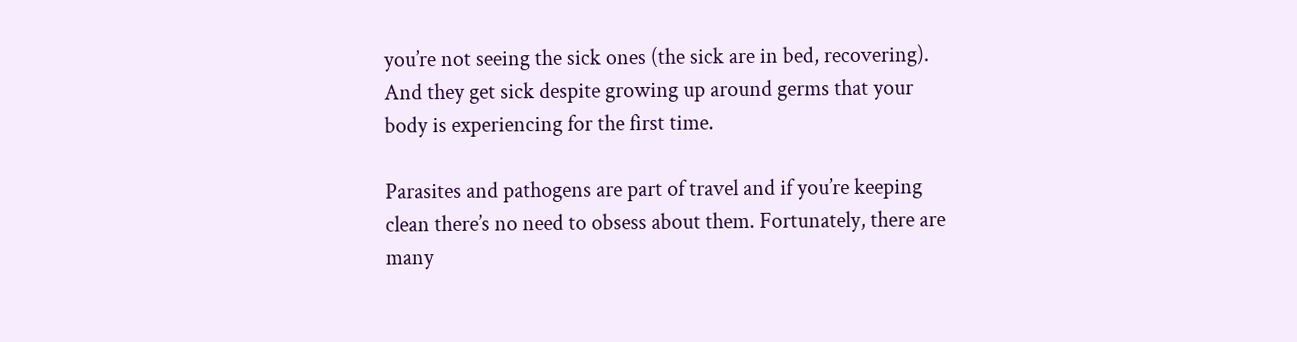you’re not seeing the sick ones (the sick are in bed, recovering). And they get sick despite growing up around germs that your body is experiencing for the first time.

Parasites and pathogens are part of travel and if you’re keeping clean there’s no need to obsess about them. Fortunately, there are many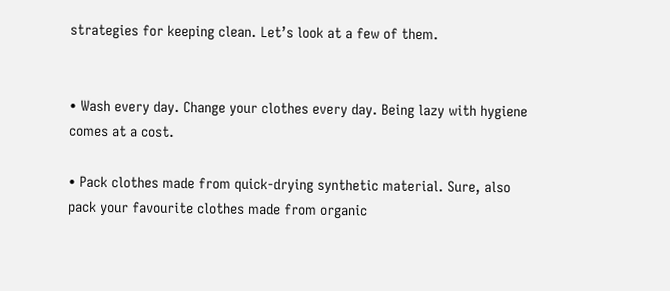strategies for keeping clean. Let’s look at a few of them.


• Wash every day. Change your clothes every day. Being lazy with hygiene comes at a cost.

• Pack clothes made from quick-drying synthetic material. Sure, also pack your favourite clothes made from organic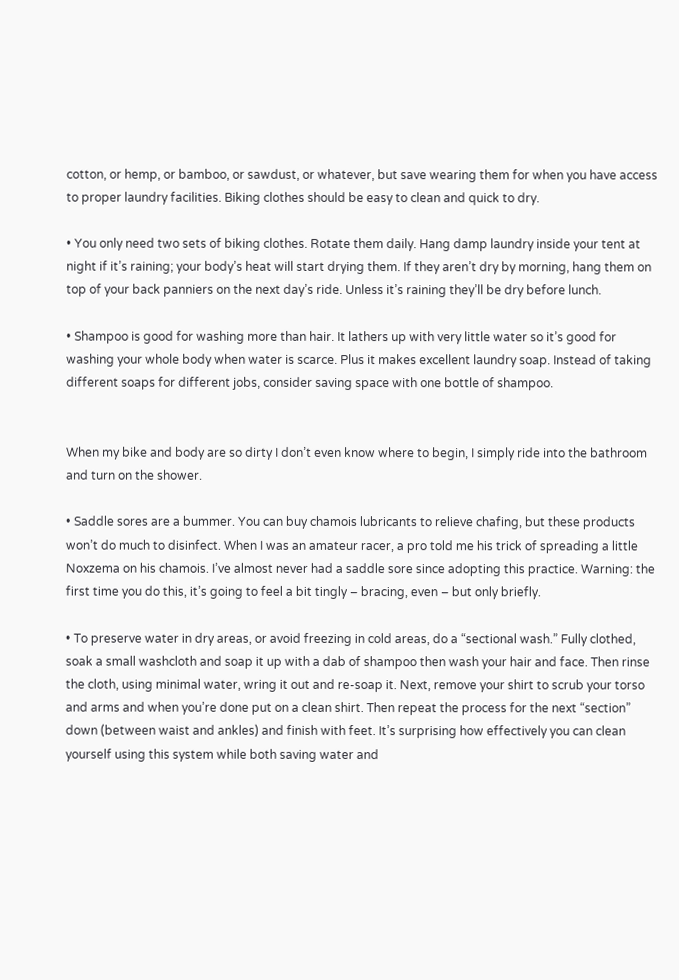cotton, or hemp, or bamboo, or sawdust, or whatever, but save wearing them for when you have access to proper laundry facilities. Biking clothes should be easy to clean and quick to dry.

• You only need two sets of biking clothes. Rotate them daily. Hang damp laundry inside your tent at night if it’s raining; your body’s heat will start drying them. If they aren’t dry by morning, hang them on top of your back panniers on the next day’s ride. Unless it’s raining they’ll be dry before lunch.

• Shampoo is good for washing more than hair. It lathers up with very little water so it’s good for washing your whole body when water is scarce. Plus it makes excellent laundry soap. Instead of taking different soaps for different jobs, consider saving space with one bottle of shampoo.


When my bike and body are so dirty I don’t even know where to begin, I simply ride into the bathroom and turn on the shower.

• Saddle sores are a bummer. You can buy chamois lubricants to relieve chafing, but these products won’t do much to disinfect. When I was an amateur racer, a pro told me his trick of spreading a little Noxzema on his chamois. I’ve almost never had a saddle sore since adopting this practice. Warning: the first time you do this, it’s going to feel a bit tingly – bracing, even – but only briefly.

• To preserve water in dry areas, or avoid freezing in cold areas, do a “sectional wash.” Fully clothed, soak a small washcloth and soap it up with a dab of shampoo then wash your hair and face. Then rinse the cloth, using minimal water, wring it out and re-soap it. Next, remove your shirt to scrub your torso and arms and when you’re done put on a clean shirt. Then repeat the process for the next “section” down (between waist and ankles) and finish with feet. It’s surprising how effectively you can clean yourself using this system while both saving water and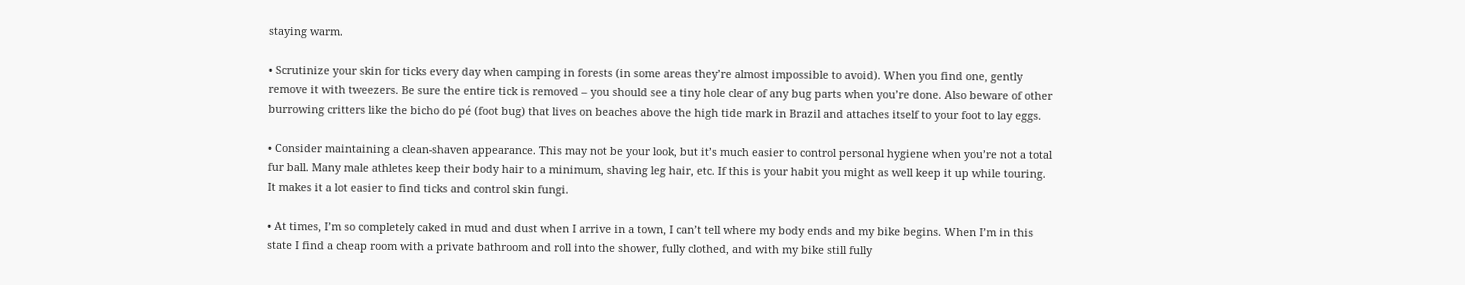staying warm.

• Scrutinize your skin for ticks every day when camping in forests (in some areas they’re almost impossible to avoid). When you find one, gently remove it with tweezers. Be sure the entire tick is removed – you should see a tiny hole clear of any bug parts when you’re done. Also beware of other burrowing critters like the bicho do pé (foot bug) that lives on beaches above the high tide mark in Brazil and attaches itself to your foot to lay eggs.

• Consider maintaining a clean-shaven appearance. This may not be your look, but it’s much easier to control personal hygiene when you’re not a total fur ball. Many male athletes keep their body hair to a minimum, shaving leg hair, etc. If this is your habit you might as well keep it up while touring. It makes it a lot easier to find ticks and control skin fungi.

• At times, I’m so completely caked in mud and dust when I arrive in a town, I can’t tell where my body ends and my bike begins. When I’m in this state I find a cheap room with a private bathroom and roll into the shower, fully clothed, and with my bike still fully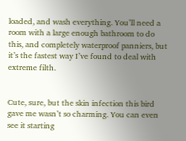loaded, and wash everything. You’ll need a room with a large enough bathroom to do this, and completely waterproof panniers, but it’s the fastest way I’ve found to deal with extreme filth.


Cute, sure, but the skin infection this bird gave me wasn’t so charming. You can even see it starting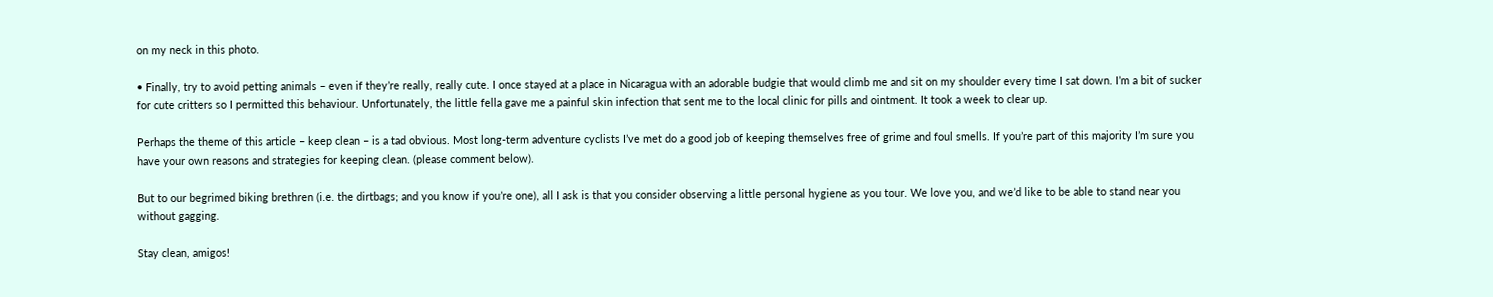on my neck in this photo.

• Finally, try to avoid petting animals – even if they’re really, really cute. I once stayed at a place in Nicaragua with an adorable budgie that would climb me and sit on my shoulder every time I sat down. I’m a bit of sucker for cute critters so I permitted this behaviour. Unfortunately, the little fella gave me a painful skin infection that sent me to the local clinic for pills and ointment. It took a week to clear up.

Perhaps the theme of this article – keep clean – is a tad obvious. Most long-term adventure cyclists I’ve met do a good job of keeping themselves free of grime and foul smells. If you’re part of this majority I’m sure you have your own reasons and strategies for keeping clean. (please comment below).

But to our begrimed biking brethren (i.e. the dirtbags; and you know if you’re one), all I ask is that you consider observing a little personal hygiene as you tour. We love you, and we’d like to be able to stand near you without gagging.

Stay clean, amigos!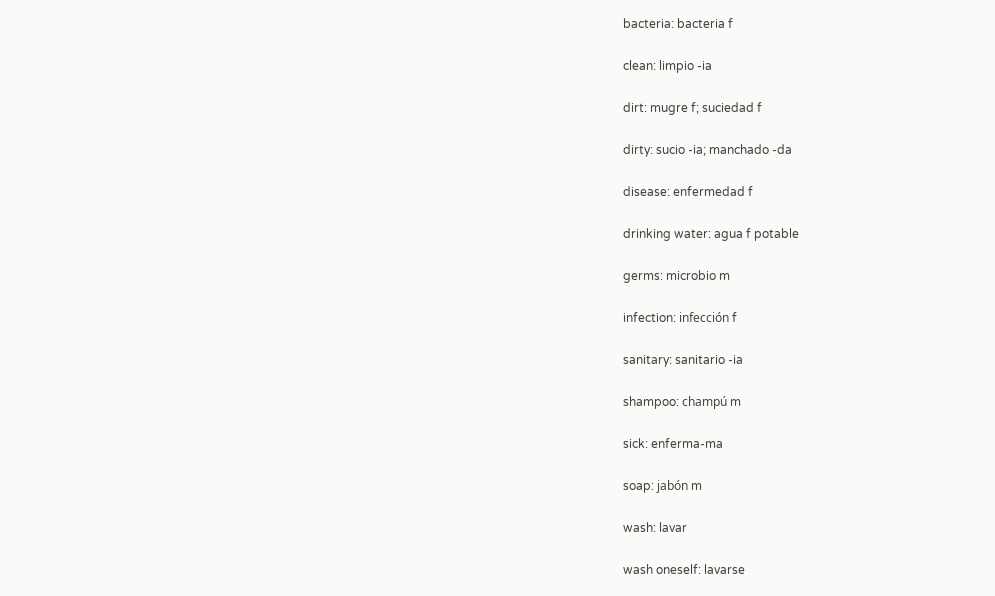bacteria: bacteria f

clean: limpio -ia

dirt: mugre f; suciedad f

dirty: sucio -ia; manchado -da

disease: enfermedad f

drinking water: agua f potable

germs: microbio m

infection: infección f

sanitary: sanitario -ia

shampoo: champú m

sick: enferma-ma

soap: jabón m

wash: lavar

wash oneself: lavarse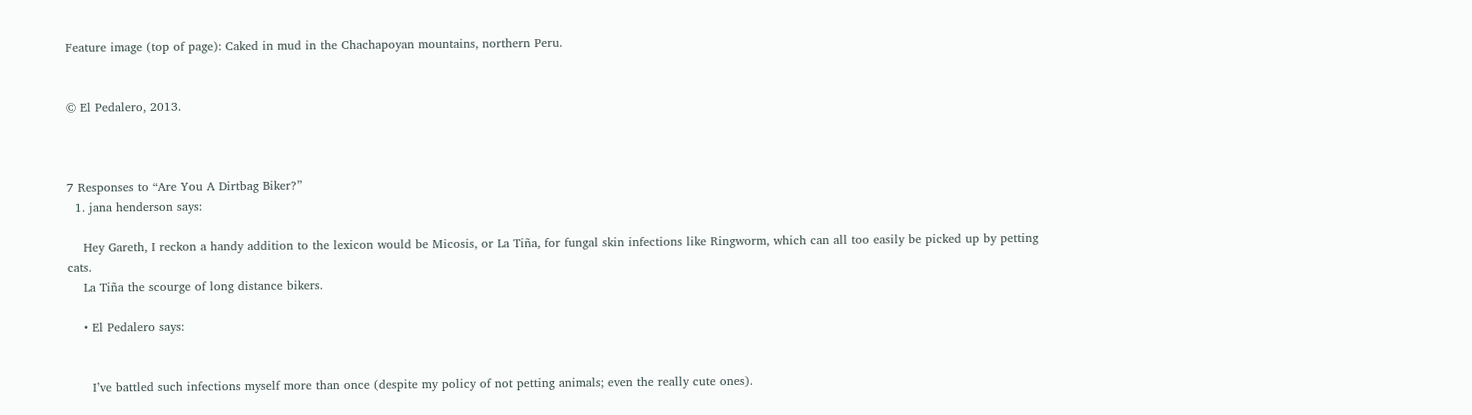Feature image (top of page): Caked in mud in the Chachapoyan mountains, northern Peru.


© El Pedalero, 2013.



7 Responses to “Are You A Dirtbag Biker?”
  1. jana henderson says:

    Hey Gareth, I reckon a handy addition to the lexicon would be Micosis, or La Tiña, for fungal skin infections like Ringworm, which can all too easily be picked up by petting cats.
    La Tiña the scourge of long distance bikers.

    • El Pedalero says:


      I’ve battled such infections myself more than once (despite my policy of not petting animals; even the really cute ones).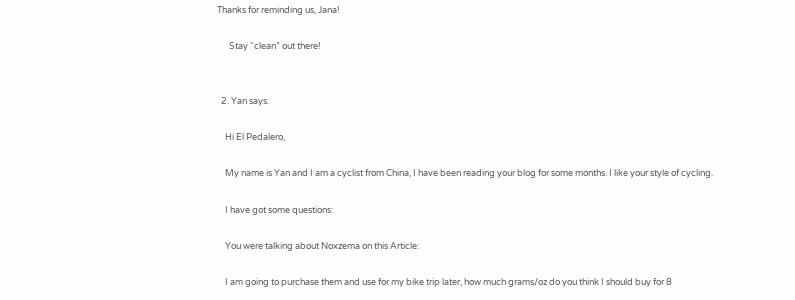Thanks for reminding us, Jana!

      Stay “clean” out there!


  2. Yan says:

    Hi El Pedalero,

    My name is Yan and I am a cyclist from China, I have been reading your blog for some months. I like your style of cycling.

    I have got some questions:

    You were talking about Noxzema on this Article:

    I am going to purchase them and use for my bike trip later, how much grams/oz do you think I should buy for 8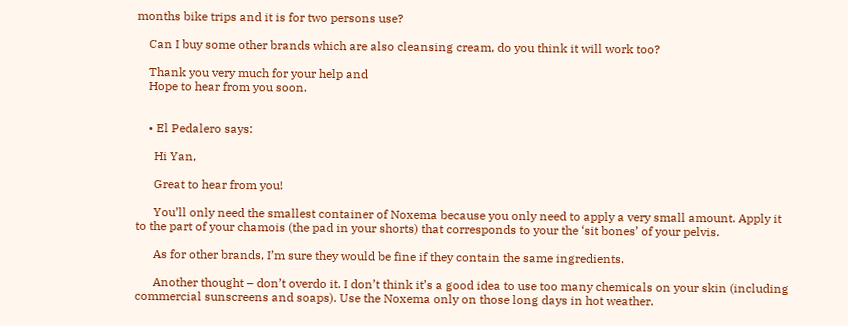months bike trips and it is for two persons use?

    Can I buy some other brands which are also cleansing cream, do you think it will work too?

    Thank you very much for your help and
    Hope to hear from you soon.


    • El Pedalero says:

      Hi Yan,

      Great to hear from you!

      You’ll only need the smallest container of Noxema because you only need to apply a very small amount. Apply it to the part of your chamois (the pad in your shorts) that corresponds to your the ‘sit bones’ of your pelvis.

      As for other brands, I’m sure they would be fine if they contain the same ingredients.

      Another thought – don’t overdo it. I don’t think it’s a good idea to use too many chemicals on your skin (including commercial sunscreens and soaps). Use the Noxema only on those long days in hot weather.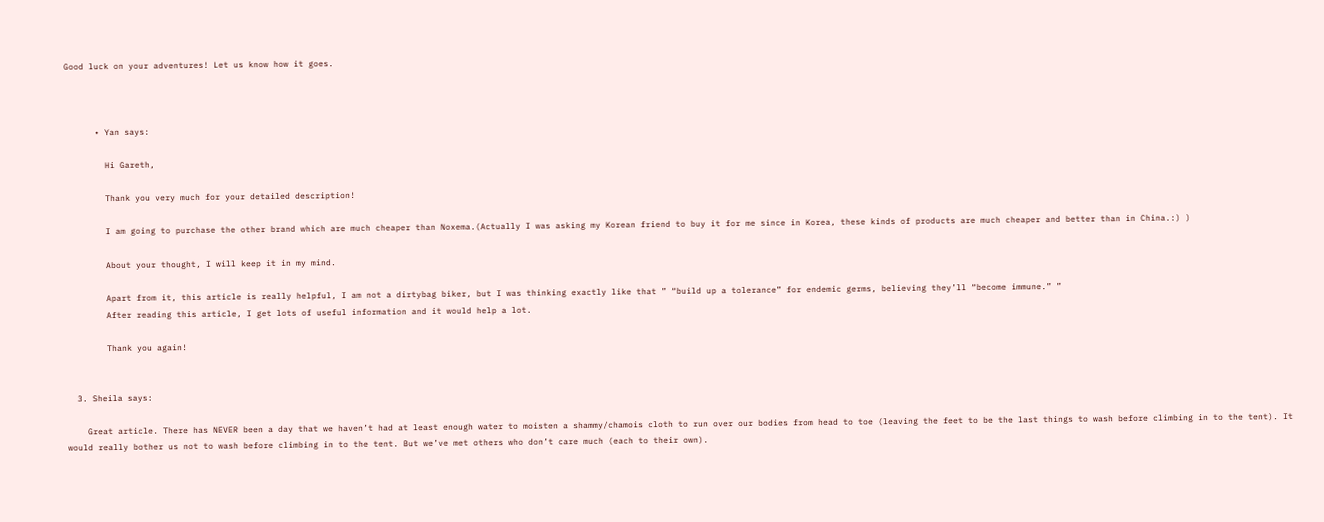Good luck on your adventures! Let us know how it goes.



      • Yan says:

        Hi Gareth,

        Thank you very much for your detailed description!

        I am going to purchase the other brand which are much cheaper than Noxema.(Actually I was asking my Korean friend to buy it for me since in Korea, these kinds of products are much cheaper and better than in China.:) )

        About your thought, I will keep it in my mind.

        Apart from it, this article is really helpful, I am not a dirtybag biker, but I was thinking exactly like that ” “build up a tolerance” for endemic germs, believing they’ll “become immune.” ”
        After reading this article, I get lots of useful information and it would help a lot.

        Thank you again!


  3. Sheila says:

    Great article. There has NEVER been a day that we haven’t had at least enough water to moisten a shammy/chamois cloth to run over our bodies from head to toe (leaving the feet to be the last things to wash before climbing in to the tent). It would really bother us not to wash before climbing in to the tent. But we’ve met others who don’t care much (each to their own).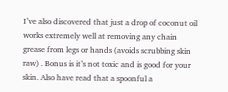I’ve also discovered that just a drop of coconut oil works extremely well at removing any chain grease from legs or hands (avoids scrubbing skin raw) . Bonus is it’s not toxic and is good for your skin. Also have read that a spoonful a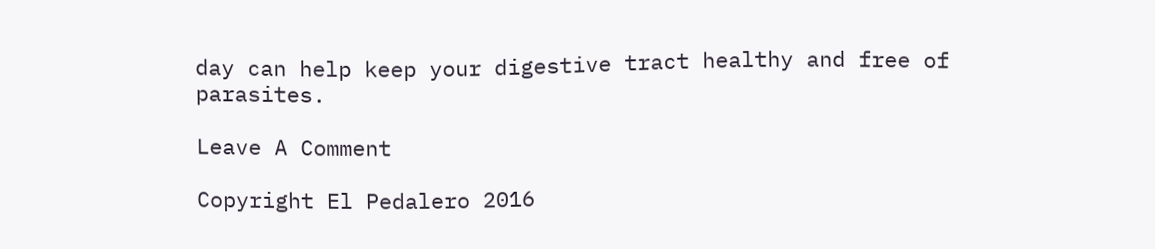day can help keep your digestive tract healthy and free of parasites.

Leave A Comment

Copyright El Pedalero 2016